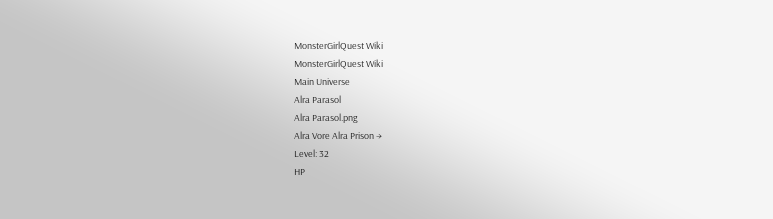MonsterGirlQuest Wiki
MonsterGirlQuest Wiki
Main Universe
Alra Parasol
Alra Parasol.png
Alra Vore Alra Prison →
Level: 32
HP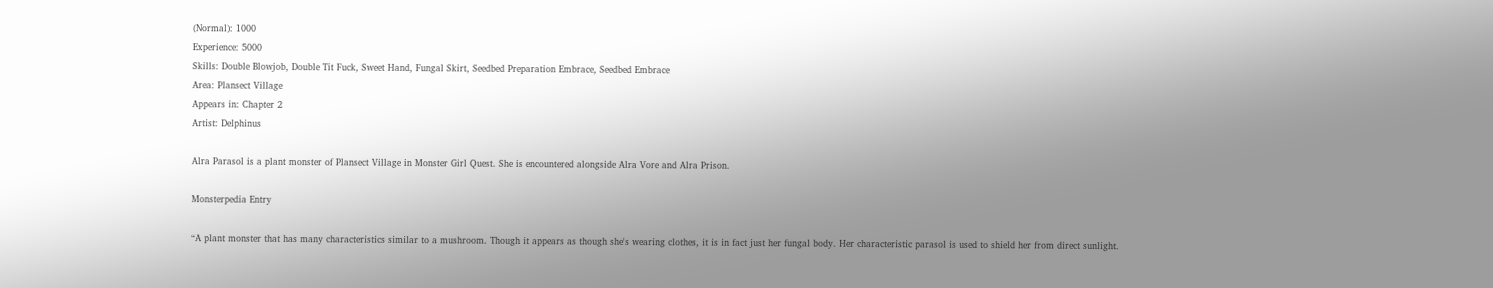(Normal): 1000
Experience: 5000
Skills: Double Blowjob, Double Tit Fuck, Sweet Hand, Fungal Skirt, Seedbed Preparation Embrace, Seedbed Embrace
Area: Plansect Village
Appears in: Chapter 2
Artist: Delphinus

Alra Parasol is a plant monster of Plansect Village in Monster Girl Quest. She is encountered alongside Alra Vore and Alra Prison.

Monsterpedia Entry

“A plant monster that has many characteristics similar to a mushroom. Though it appears as though she's wearing clothes, it is in fact just her fungal body. Her characteristic parasol is used to shield her from direct sunlight.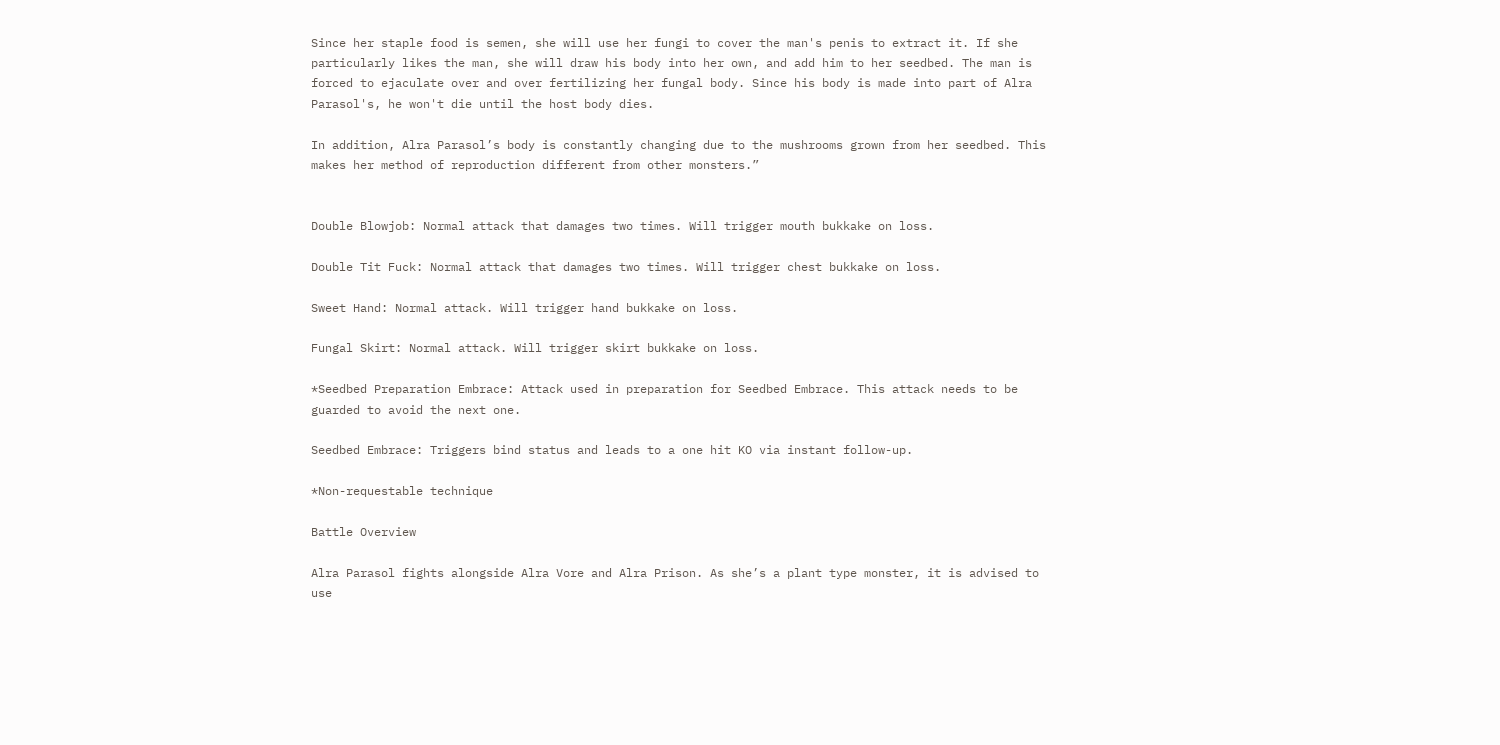Since her staple food is semen, she will use her fungi to cover the man's penis to extract it. If she particularly likes the man, she will draw his body into her own, and add him to her seedbed. The man is forced to ejaculate over and over fertilizing her fungal body. Since his body is made into part of Alra Parasol's, he won't die until the host body dies.

In addition, Alra Parasol’s body is constantly changing due to the mushrooms grown from her seedbed. This makes her method of reproduction different from other monsters.”


Double Blowjob: Normal attack that damages two times. Will trigger mouth bukkake on loss.

Double Tit Fuck: Normal attack that damages two times. Will trigger chest bukkake on loss.

Sweet Hand: Normal attack. Will trigger hand bukkake on loss.

Fungal Skirt: Normal attack. Will trigger skirt bukkake on loss.

*Seedbed Preparation Embrace: Attack used in preparation for Seedbed Embrace. This attack needs to be guarded to avoid the next one.

Seedbed Embrace: Triggers bind status and leads to a one hit KO via instant follow-up.

*Non-requestable technique

Battle Overview

Alra Parasol fights alongside Alra Vore and Alra Prison. As she’s a plant type monster, it is advised to use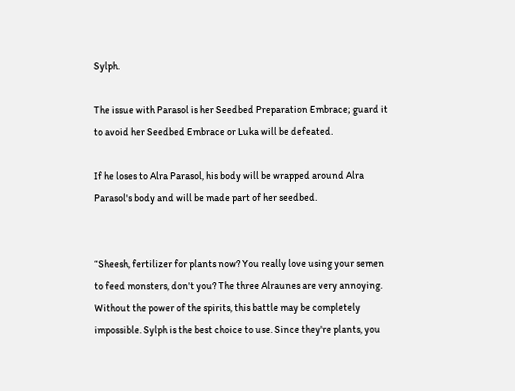Sylph.

The issue with Parasol is her Seedbed Preparation Embrace; guard it to avoid her Seedbed Embrace or Luka will be defeated.

If he loses to Alra Parasol, his body will be wrapped around Alra Parasol's body and will be made part of her seedbed.


“Sheesh, fertilizer for plants now? You really love using your semen to feed monsters, don't you? The three Alraunes are very annoying. Without the power of the spirits, this battle may be completely impossible. Sylph is the best choice to use. Since they're plants, you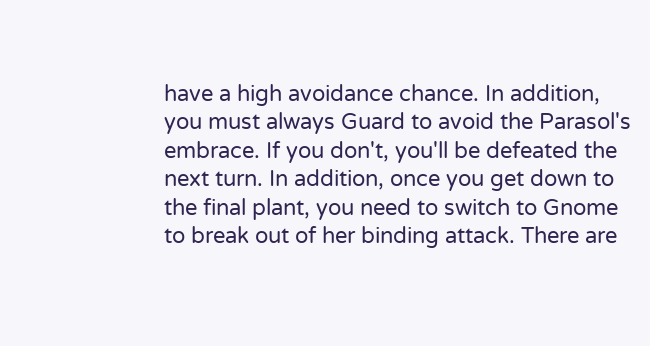have a high avoidance chance. In addition, you must always Guard to avoid the Parasol's embrace. If you don't, you'll be defeated the next turn. In addition, once you get down to the final plant, you need to switch to Gnome to break out of her binding attack. There are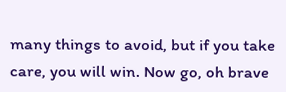many things to avoid, but if you take care, you will win. Now go, oh brave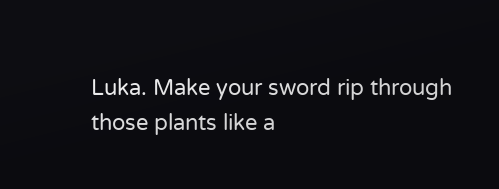Luka. Make your sword rip through those plants like a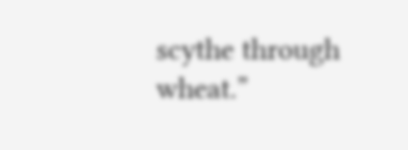scythe through wheat.”